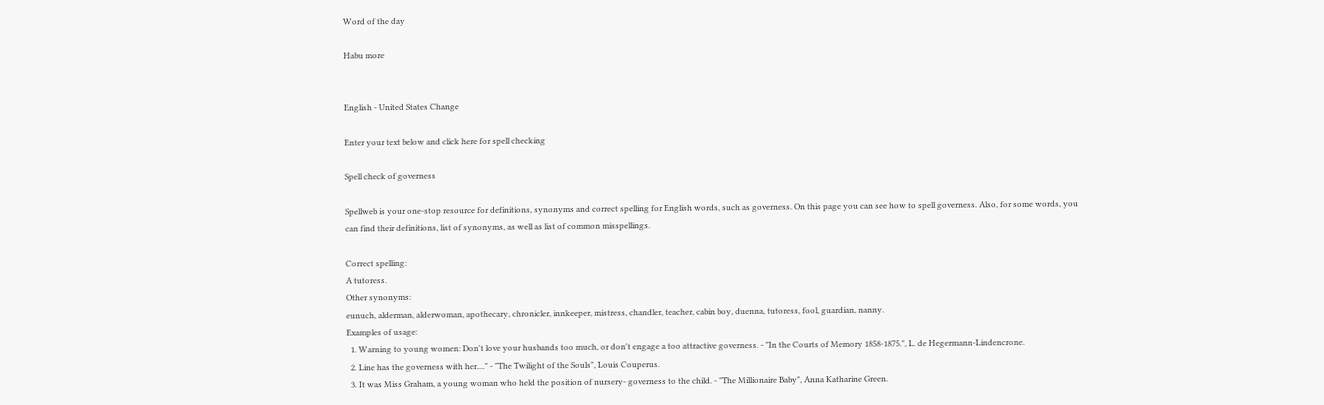Word of the day

Habu more


English - United States Change

Enter your text below and click here for spell checking

Spell check of governess

Spellweb is your one-stop resource for definitions, synonyms and correct spelling for English words, such as governess. On this page you can see how to spell governess. Also, for some words, you can find their definitions, list of synonyms, as well as list of common misspellings.

Correct spelling:
A tutoress.
Other synonyms:
eunuch, alderman, alderwoman, apothecary, chronicler, innkeeper, mistress, chandler, teacher, cabin boy, duenna, tutoress, fool, guardian, nanny.
Examples of usage:
  1. Warning to young women: Don't love your husbands too much, or don't engage a too attractive governess. - "In the Courts of Memory 1858-1875.", L. de Hegermann-Lindencrone.
  2. Line has the governess with her...." - "The Twilight of the Souls", Louis Couperus.
  3. It was Miss Graham, a young woman who held the position of nursery- governess to the child. - "The Millionaire Baby", Anna Katharine Green.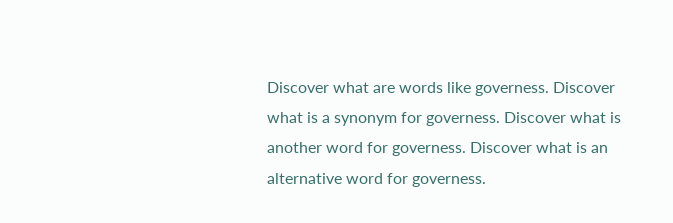Discover what are words like governess. Discover what is a synonym for governess. Discover what is another word for governess. Discover what is an alternative word for governess.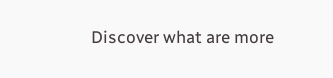Discover what are more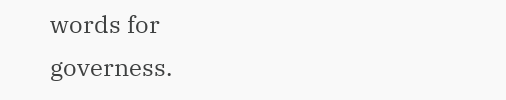words for governess.